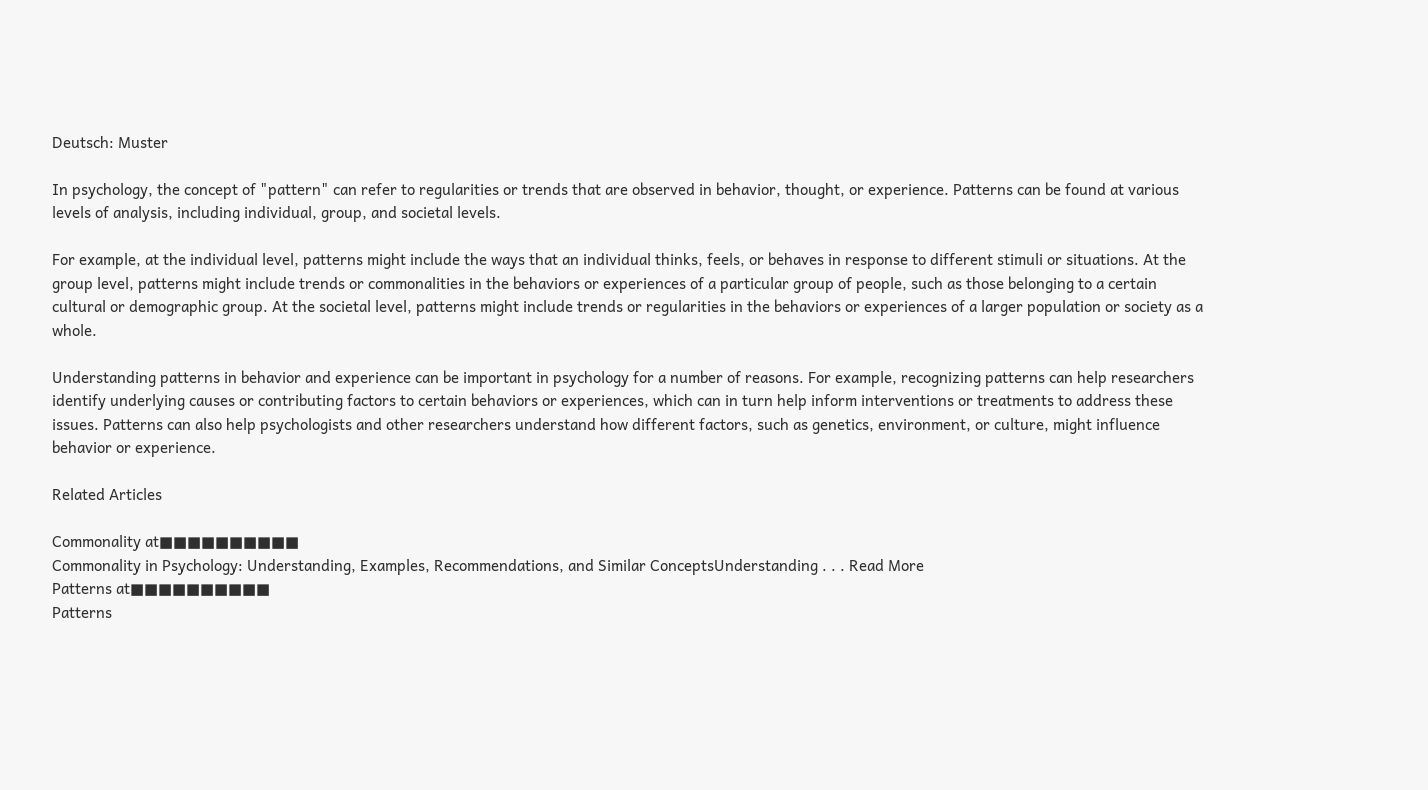Deutsch: Muster

In psychology, the concept of "pattern" can refer to regularities or trends that are observed in behavior, thought, or experience. Patterns can be found at various levels of analysis, including individual, group, and societal levels.

For example, at the individual level, patterns might include the ways that an individual thinks, feels, or behaves in response to different stimuli or situations. At the group level, patterns might include trends or commonalities in the behaviors or experiences of a particular group of people, such as those belonging to a certain cultural or demographic group. At the societal level, patterns might include trends or regularities in the behaviors or experiences of a larger population or society as a whole.

Understanding patterns in behavior and experience can be important in psychology for a number of reasons. For example, recognizing patterns can help researchers identify underlying causes or contributing factors to certain behaviors or experiences, which can in turn help inform interventions or treatments to address these issues. Patterns can also help psychologists and other researchers understand how different factors, such as genetics, environment, or culture, might influence behavior or experience.

Related Articles

Commonality at■■■■■■■■■■
Commonality in Psychology: Understanding, Examples, Recommendations, and Similar ConceptsUnderstanding . . . Read More
Patterns at■■■■■■■■■■
Patterns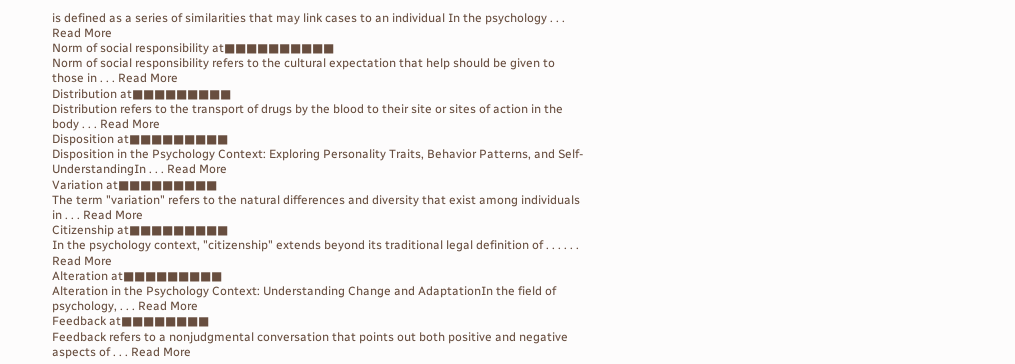is defined as a series of similarities that may link cases to an individual In the psychology . . . Read More
Norm of social responsibility at■■■■■■■■■■
Norm of social responsibility refers to the cultural expectation that help should be given to those in . . . Read More
Distribution at■■■■■■■■■
Distribution refers to the transport of drugs by the blood to their site or sites of action in the body . . . Read More
Disposition at■■■■■■■■■
Disposition in the Psychology Context: Exploring Personality Traits, Behavior Patterns, and Self-UnderstandingIn . . . Read More
Variation at■■■■■■■■■
The term "variation" refers to the natural differences and diversity that exist among individuals in . . . Read More
Citizenship at■■■■■■■■■
In the psychology context, "citizenship" extends beyond its traditional legal definition of . . . . . . Read More
Alteration at■■■■■■■■■
Alteration in the Psychology Context: Understanding Change and AdaptationIn the field of psychology, . . . Read More
Feedback at■■■■■■■■
Feedback refers to a nonjudgmental conversation that points out both positive and negative aspects of . . . Read More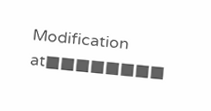Modification at■■■■■■■■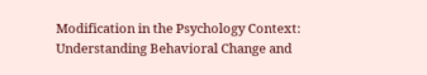Modification in the Psychology Context: Understanding Behavioral Change and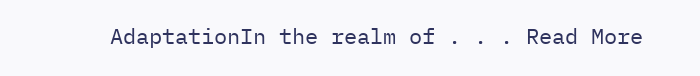AdaptationIn the realm of . . . Read More